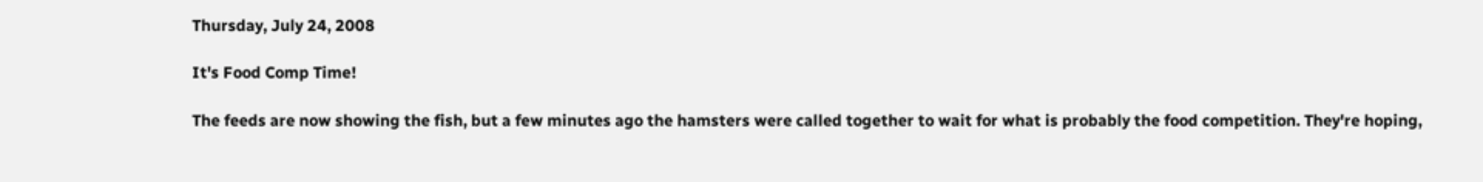Thursday, July 24, 2008

It's Food Comp Time!

The feeds are now showing the fish, but a few minutes ago the hamsters were called together to wait for what is probably the food competition. They're hoping,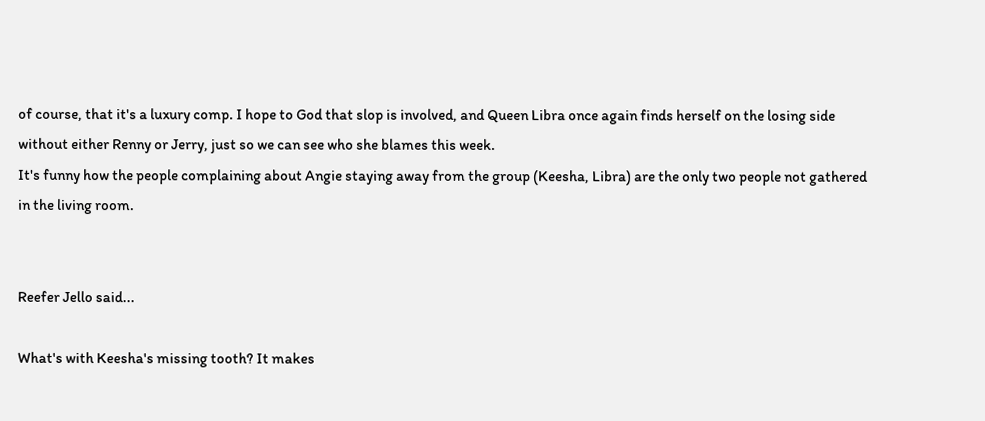of course, that it's a luxury comp. I hope to God that slop is involved, and Queen Libra once again finds herself on the losing side without either Renny or Jerry, just so we can see who she blames this week.
It's funny how the people complaining about Angie staying away from the group (Keesha, Libra) are the only two people not gathered in the living room.


Reefer Jello said...

What's with Keesha's missing tooth? It makes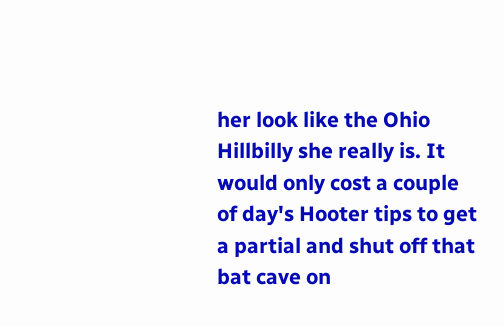her look like the Ohio Hillbilly she really is. It would only cost a couple of day's Hooter tips to get a partial and shut off that bat cave on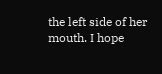the left side of her mouth. I hope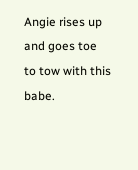Angie rises up and goes toe to tow with this babe.